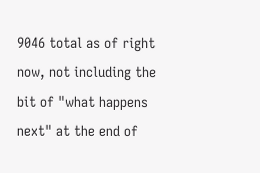9046 total as of right now, not including the bit of "what happens next" at the end of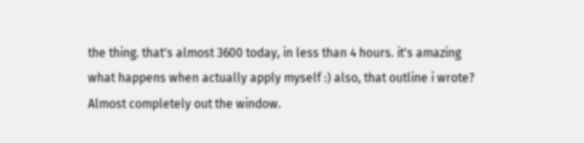the thing. that's almost 3600 today, in less than 4 hours. it's amazing what happens when actually apply myself :) also, that outline i wrote? Almost completely out the window.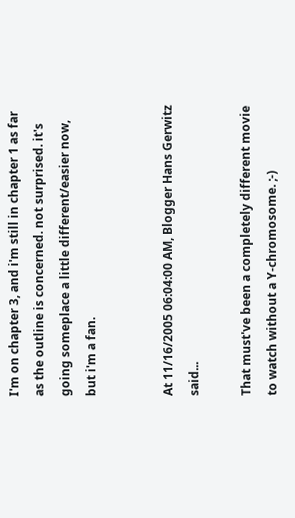I'm on chapter 3, and i'm still in chapter 1 as far as the outline is concerned. not surprised. it's going someplace a little different/easier now, but i'm a fan.


At 11/16/2005 06:04:00 AM, Blogger Hans Gerwitz said...

That must've been a completely different movie to watch without a Y-chromosome. ;-)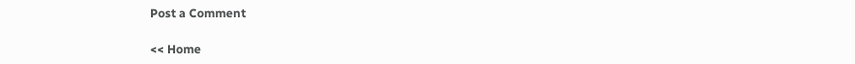Post a Comment

<< Home